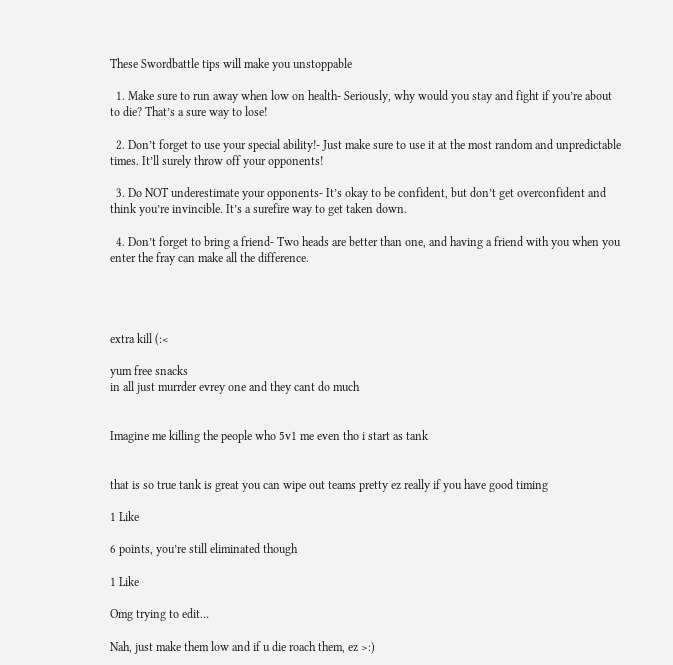These Swordbattle tips will make you unstoppable

  1. Make sure to run away when low on health- Seriously, why would you stay and fight if you’re about to die? That’s a sure way to lose!

  2. Don’t forget to use your special ability!- Just make sure to use it at the most random and unpredictable times. It’ll surely throw off your opponents!

  3. Do NOT underestimate your opponents- It’s okay to be confident, but don’t get overconfident and think you’re invincible. It’s a surefire way to get taken down.

  4. Don’t forget to bring a friend- Two heads are better than one, and having a friend with you when you enter the fray can make all the difference.




extra kill (:<

yum free snacks
in all just murrder evrey one and they cant do much


Imagine me killing the people who 5v1 me even tho i start as tank


that is so true tank is great you can wipe out teams pretty ez really if you have good timing

1 Like

6 points, you’re still eliminated though

1 Like

Omg trying to edit…

Nah, just make them low and if u die roach them, ez >:)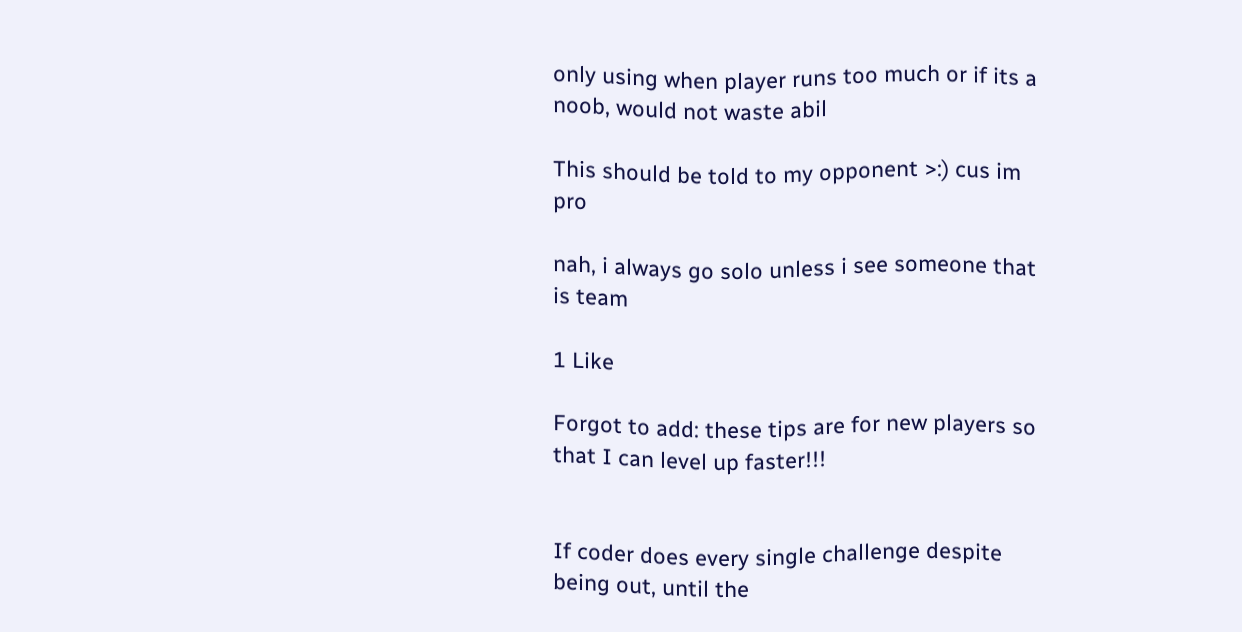only using when player runs too much or if its a noob, would not waste abil

This should be told to my opponent >:) cus im pro

nah, i always go solo unless i see someone that is team

1 Like

Forgot to add: these tips are for new players so that I can level up faster!!!


If coder does every single challenge despite being out, until the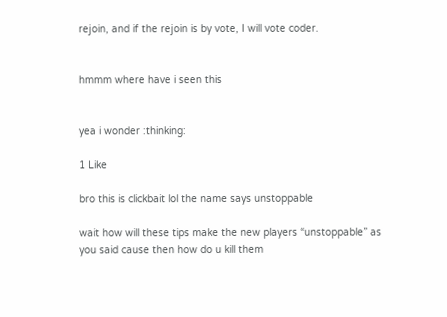rejoin, and if the rejoin is by vote, I will vote coder.


hmmm where have i seen this


yea i wonder :thinking:

1 Like

bro this is clickbait lol the name says unstoppable

wait how will these tips make the new players “unstoppable” as you said cause then how do u kill them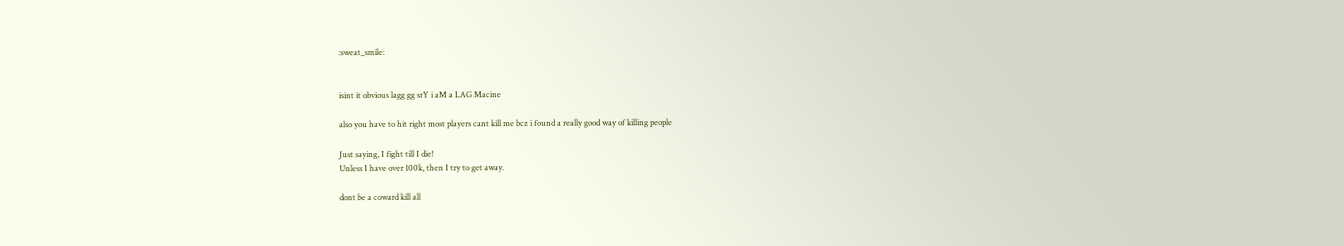:sweat_smile:


isint it obvious lagg gg srY i aM a LAG Macine

also you have to hit right most players cant kill me bcz i found a really good way of killing people

Just saying, I fight till I die!
Unless I have over 100k, then I try to get away.

dont be a coward kill all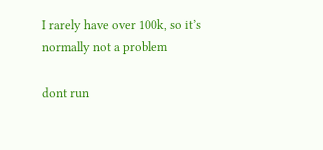I rarely have over 100k, so it’s normally not a problem

dont run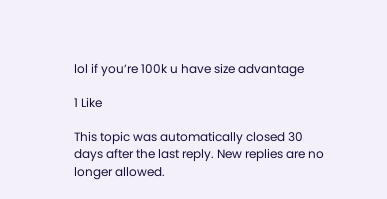lol if you’re 100k u have size advantage

1 Like

This topic was automatically closed 30 days after the last reply. New replies are no longer allowed.